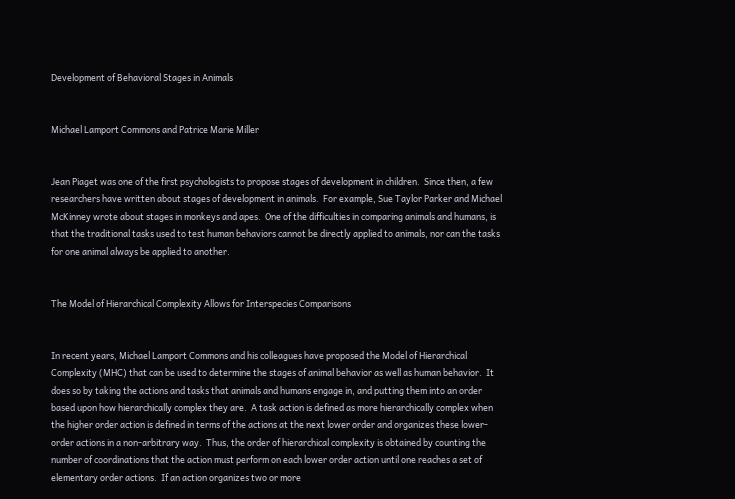Development of Behavioral Stages in Animals


Michael Lamport Commons and Patrice Marie Miller


Jean Piaget was one of the first psychologists to propose stages of development in children.  Since then, a few researchers have written about stages of development in animals.  For example, Sue Taylor Parker and Michael McKinney wrote about stages in monkeys and apes.  One of the difficulties in comparing animals and humans, is that the traditional tasks used to test human behaviors cannot be directly applied to animals, nor can the tasks for one animal always be applied to another.


The Model of Hierarchical Complexity Allows for Interspecies Comparisons


In recent years, Michael Lamport Commons and his colleagues have proposed the Model of Hierarchical Complexity (MHC) that can be used to determine the stages of animal behavior as well as human behavior.  It does so by taking the actions and tasks that animals and humans engage in, and putting them into an order based upon how hierarchically complex they are.  A task action is defined as more hierarchically complex when the higher order action is defined in terms of the actions at the next lower order and organizes these lower-order actions in a non-arbitrary way.  Thus, the order of hierarchical complexity is obtained by counting the number of coordinations that the action must perform on each lower order action until one reaches a set of elementary order actions.  If an action organizes two or more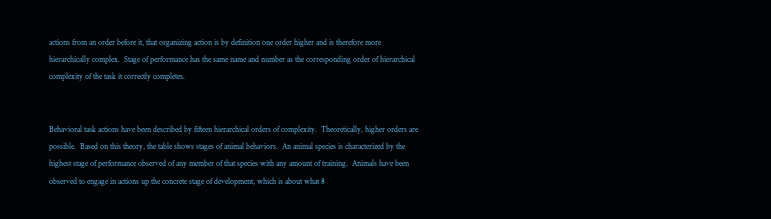actions from an order before it, that organizing action is by definition one order higher and is therefore more hierarchically complex.  Stage of performance has the same name and number as the corresponding order of hierarchical complexity of the task it correctly completes.


Behavioral task actions have been described by fifteen hierarchical orders of complexity.  Theoretically, higher orders are possible.  Based on this theory, the table shows stages of animal behaviors.  An animal species is characterized by the highest stage of performance observed of any member of that species with any amount of training.  Animals have been observed to engage in actions up the concrete stage of development, which is about what 8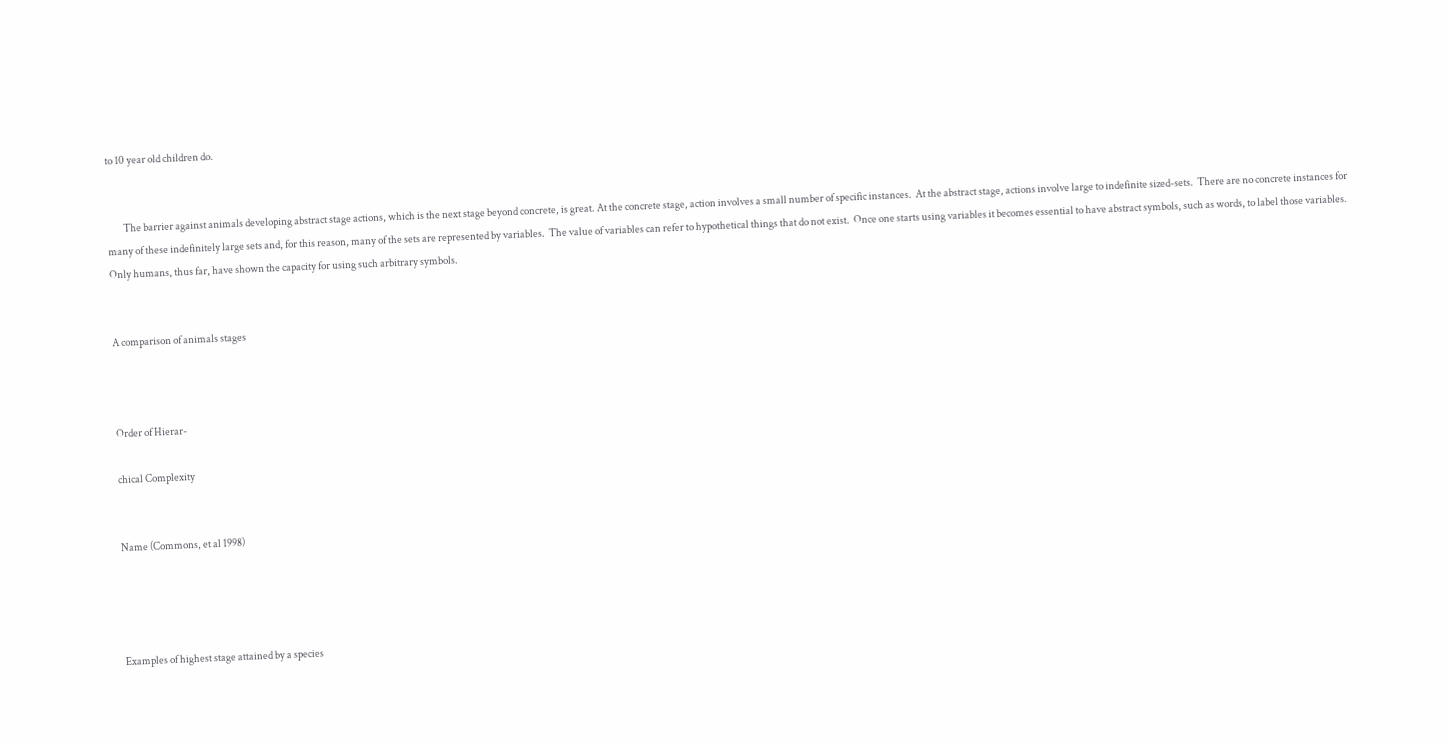to 10 year old children do.


        The barrier against animals developing abstract stage actions, which is the next stage beyond concrete, is great. At the concrete stage, action involves a small number of specific instances.  At the abstract stage, actions involve large to indefinite sized-sets.  There are no concrete instances for many of these indefinitely large sets and, for this reason, many of the sets are represented by variables.  The value of variables can refer to hypothetical things that do not exist.  Once one starts using variables it becomes essential to have abstract symbols, such as words, to label those variables.  Only humans, thus far, have shown the capacity for using such arbitrary symbols.


A comparison of animals stages



Order of Hierar-

chical Complexity


Name (Commons, et al 1998)




Examples of highest stage attained by a species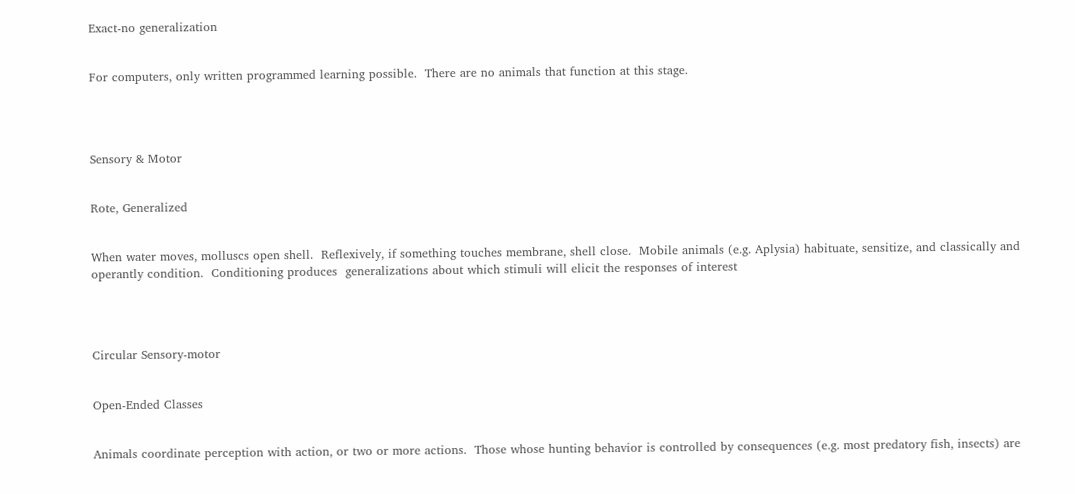Exact-no generalization


For computers, only written programmed learning possible.  There are no animals that function at this stage.




Sensory & Motor


Rote, Generalized


When water moves, molluscs open shell.  Reflexively, if something touches membrane, shell close.  Mobile animals (e.g. Aplysia) habituate, sensitize, and classically and operantly condition.  Conditioning produces  generalizations about which stimuli will elicit the responses of interest




Circular Sensory-motor


Open-Ended Classes


Animals coordinate perception with action, or two or more actions.  Those whose hunting behavior is controlled by consequences (e.g. most predatory fish, insects) are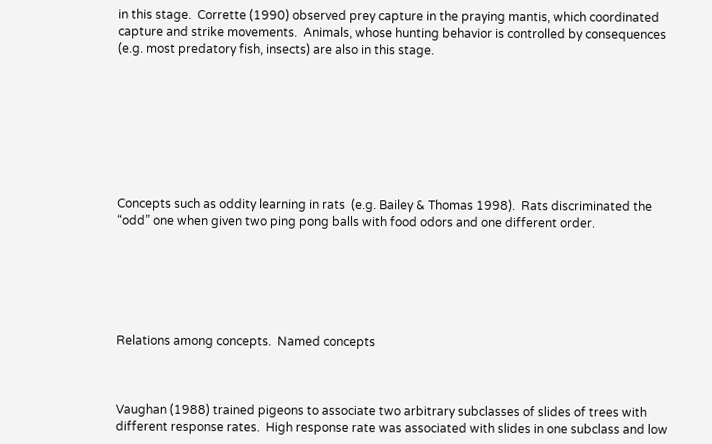in this stage.  Corrette (1990) observed prey capture in the praying mantis, which coordinated capture and strike movements.  Animals, whose hunting behavior is controlled by consequences (e.g. most predatory fish, insects) are also in this stage.








Concepts such as oddity learning in rats  (e.g. Bailey & Thomas 1998).  Rats discriminated the “odd” one when given two ping pong balls with food odors and one different order.






Relations among concepts.  Named concepts



Vaughan (1988) trained pigeons to associate two arbitrary subclasses of slides of trees with different response rates.  High response rate was associated with slides in one subclass and low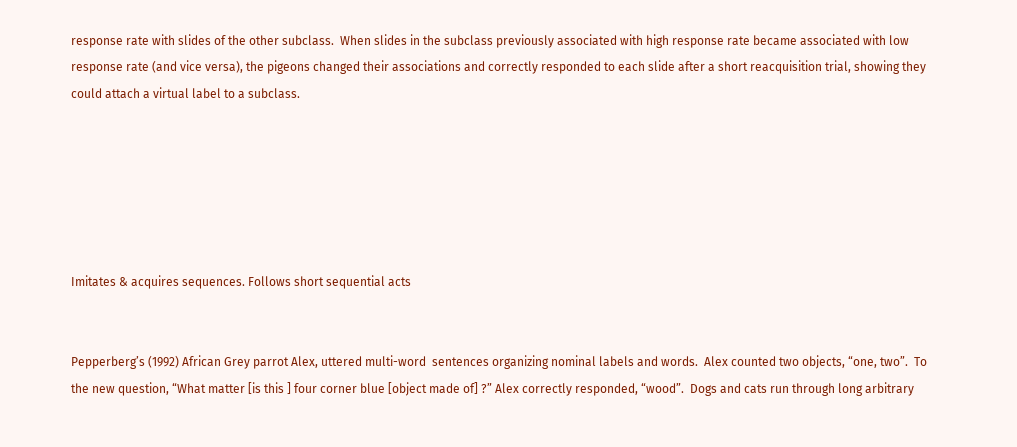response rate with slides of the other subclass.  When slides in the subclass previously associated with high response rate became associated with low response rate (and vice versa), the pigeons changed their associations and correctly responded to each slide after a short reacquisition trial, showing they could attach a virtual label to a subclass.






Imitates & acquires sequences. Follows short sequential acts


Pepperberg’s (1992) African Grey parrot Alex, uttered multi-word  sentences organizing nominal labels and words.  Alex counted two objects, “one, two”.  To the new question, “What matter [is this ] four corner blue [object made of] ?” Alex correctly responded, “wood”.  Dogs and cats run through long arbitrary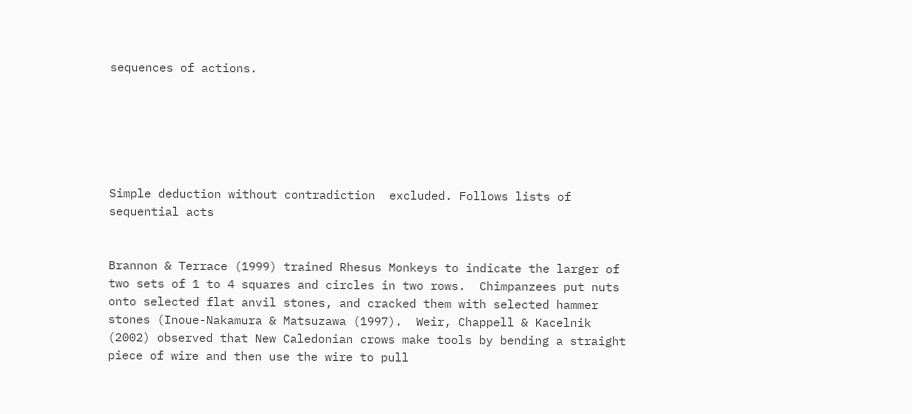sequences of actions.






Simple deduction without contradiction  excluded. Follows lists of sequential acts


Brannon & Terrace (1999) trained Rhesus Monkeys to indicate the larger of two sets of 1 to 4 squares and circles in two rows.  Chimpanzees put nuts onto selected flat anvil stones, and cracked them with selected hammer stones (Inoue-Nakamura & Matsuzawa (1997).  Weir, Chappell & Kacelnik (2002) observed that New Caledonian crows make tools by bending a straight piece of wire and then use the wire to pull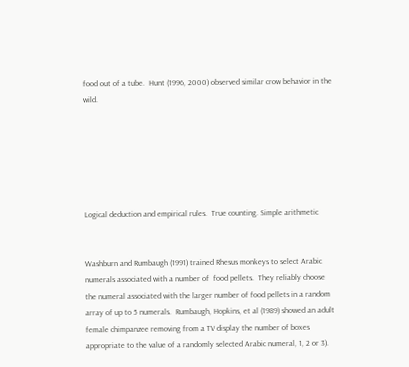food out of a tube.  Hunt (1996, 2000) observed similar crow behavior in the wild.






Logical deduction and empirical rules.  True counting. Simple arithmetic


Washburn and Rumbaugh (1991) trained Rhesus monkeys to select Arabic numerals associated with a number of  food pellets.  They reliably choose the numeral associated with the larger number of food pellets in a random array of up to 5 numerals.  Rumbaugh, Hopkins, et al (1989) showed an adult female chimpanzee removing from a TV display the number of boxes appropriate to the value of a randomly selected Arabic numeral, 1, 2 or 3).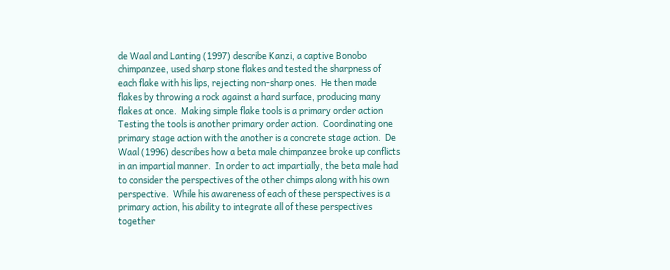de Waal and Lanting (1997) describe Kanzi, a captive Bonobo chimpanzee, used sharp stone flakes and tested the sharpness of each flake with his lips, rejecting non-sharp ones.  He then made flakes by throwing a rock against a hard surface, producing many flakes at once.  Making simple flake tools is a primary order action  Testing the tools is another primary order action.  Coordinating one primary stage action with the another is a concrete stage action.  De Waal (1996) describes how a beta male chimpanzee broke up conflicts in an impartial manner.  In order to act impartially, the beta male had to consider the perspectives of the other chimps along with his own perspective.  While his awareness of each of these perspectives is a primary action, his ability to integrate all of these perspectives together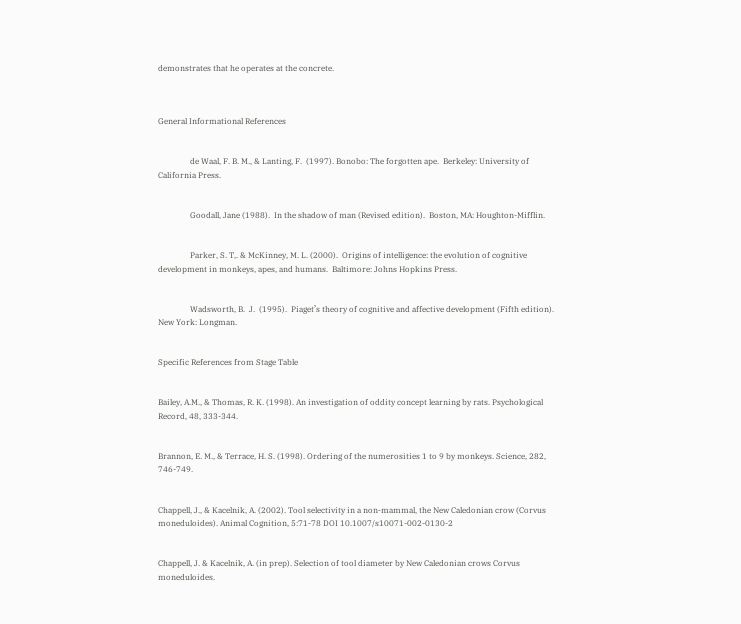demonstrates that he operates at the concrete.



General Informational References


                de Waal, F. B. M., & Lanting, F.  (1997). Bonobo: The forgotten ape.  Berkeley: University of California Press.


                Goodall, Jane (1988).  In the shadow of man (Revised edition).  Boston, MA: Houghton-Mifflin.


                Parker, S. T,. & McKinney, M. L. (2000).  Origins of intelligence: the evolution of cognitive development in monkeys, apes, and humans.  Baltimore: Johns Hopkins Press.


                Wadsworth, B.  J.  (1995).  Piaget’s theory of cognitive and affective development (Fifth edition).  New York: Longman.


Specific References from Stage Table


Bailey, A.M., & Thomas, R. K. (1998). An investigation of oddity concept learning by rats. Psychological Record, 48, 333-344.


Brannon, E. M., & Terrace, H. S. (1998). Ordering of the numerosities 1 to 9 by monkeys. Science, 282, 746-749.


Chappell, J., & Kacelnik, A. (2002). Tool selectivity in a non-mammal, the New Caledonian crow (Corvus moneduloides). Animal Cognition, 5:71-78 DOI 10.1007/s10071-002-0130-2


Chappell, J. & Kacelnik, A. (in prep). Selection of tool diameter by New Caledonian crows Corvus moneduloides.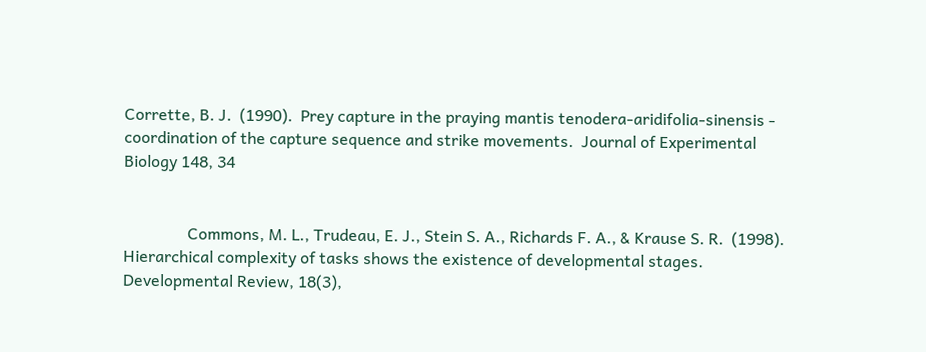Corrette, B. J.  (1990).  Prey capture in the praying mantis tenodera-aridifolia-sinensis - coordination of the capture sequence and strike movements.  Journal of Experimental Biology 148, 34


                Commons, M. L., Trudeau, E. J., Stein S. A., Richards F. A., & Krause S. R.  (1998). Hierarchical complexity of tasks shows the existence of developmental stages.  Developmental Review, 18(3),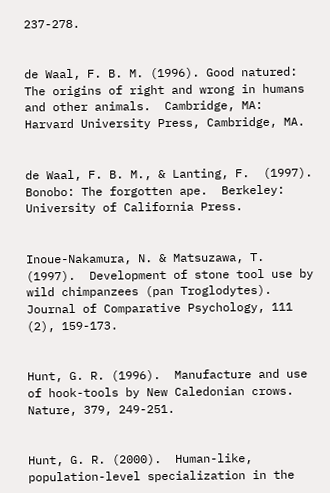237-278.


de Waal, F. B. M. (1996). Good natured: The origins of right and wrong in humans and other animals.  Cambridge, MA: Harvard University Press, Cambridge, MA.


de Waal, F. B. M., & Lanting, F.  (1997). Bonobo: The forgotten ape.  Berkeley: University of California Press.


Inoue-Nakamura, N. & Matsuzawa, T.  (1997).  Development of stone tool use by wild chimpanzees (pan Troglodytes).  Journal of Comparative Psychology, 111 (2), 159-173.


Hunt, G. R. (1996).  Manufacture and use of hook-tools by New Caledonian crows.  Nature, 379, 249-251.


Hunt, G. R. (2000).  Human-like, population-level specialization in the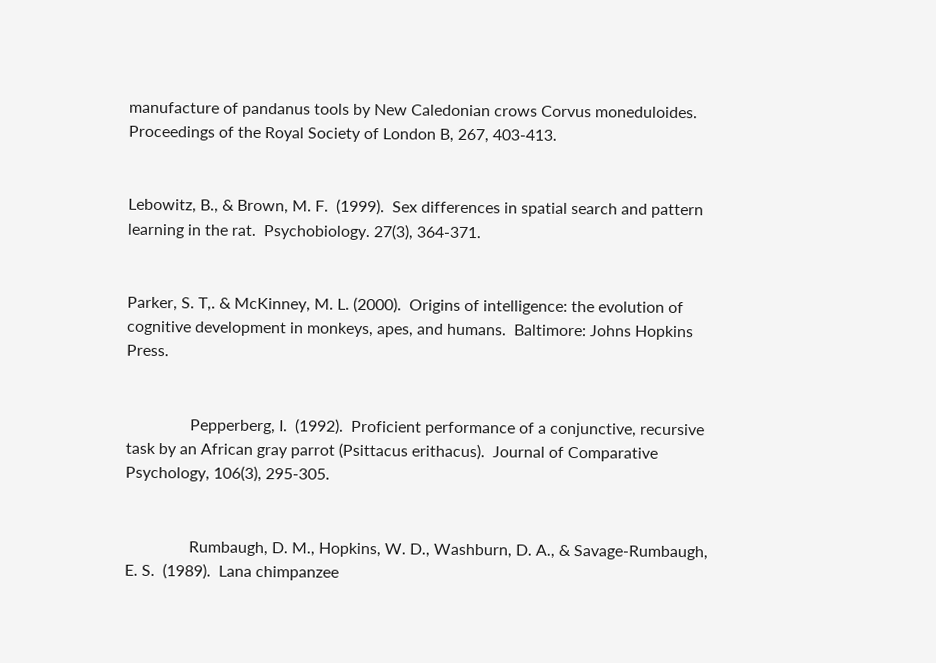manufacture of pandanus tools by New Caledonian crows Corvus moneduloides.  Proceedings of the Royal Society of London B, 267, 403-413.


Lebowitz, B., & Brown, M. F.  (1999).  Sex differences in spatial search and pattern learning in the rat.  Psychobiology. 27(3), 364-371.


Parker, S. T,. & McKinney, M. L. (2000).  Origins of intelligence: the evolution of cognitive development in monkeys, apes, and humans.  Baltimore: Johns Hopkins Press.


                Pepperberg, I.  (1992).  Proficient performance of a conjunctive, recursive task by an African gray parrot (Psittacus erithacus).  Journal of Comparative Psychology, 106(3), 295-305.


                Rumbaugh, D. M., Hopkins, W. D., Washburn, D. A., & Savage-Rumbaugh, E. S.  (1989).  Lana chimpanzee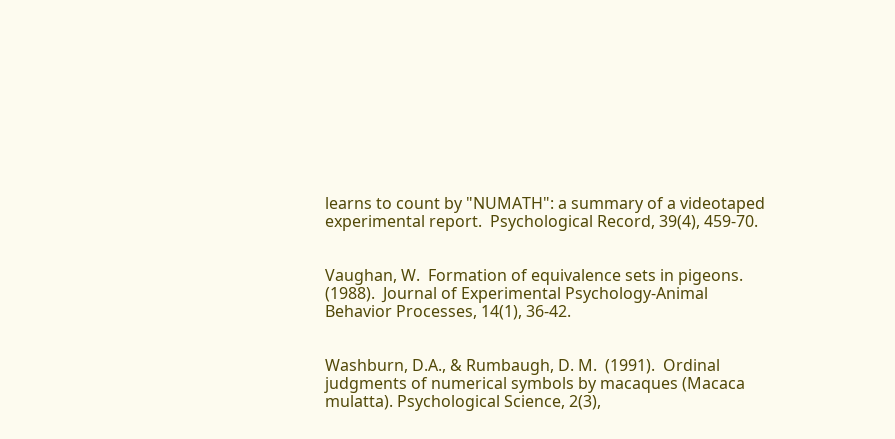learns to count by "NUMATH": a summary of a videotaped experimental report.  Psychological Record, 39(4), 459-70.


Vaughan, W.  Formation of equivalence sets in pigeons. (1988).  Journal of Experimental Psychology-Animal Behavior Processes, 14(1), 36-42.


Washburn, D.A., & Rumbaugh, D. M.  (1991).  Ordinal judgments of numerical symbols by macaques (Macaca mulatta). Psychological Science, 2(3),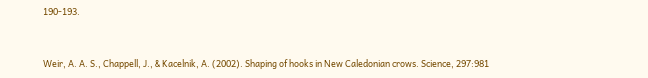190-193.


Weir, A. A. S., Chappell, J., & Kacelnik, A. (2002). Shaping of hooks in New Caledonian crows. Science, 297:981